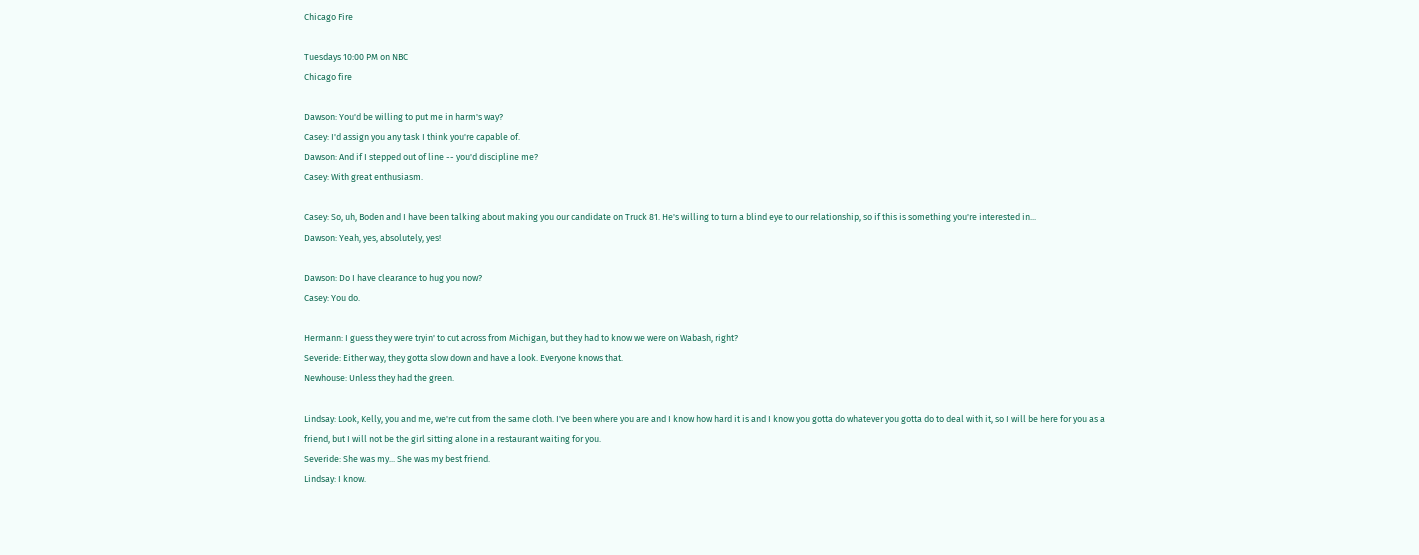Chicago Fire

Tuesdays 10:00 PM on NBC
Chicago fire

Dawson: You'd be willing to put me in harm's way?
Casey: I'd assign you any task I think you're capable of.
Dawson: And if I stepped out of line -- you'd discipline me?
Casey: With great enthusiasm.

Casey: So, uh, Boden and I have been talking about making you our candidate on Truck 81. He's willing to turn a blind eye to our relationship, so if this is something you're interested in...
Dawson: Yeah, yes, absolutely, yes!

Dawson: Do I have clearance to hug you now?
Casey: You do.

Hermann: I guess they were tryin' to cut across from Michigan, but they had to know we were on Wabash, right?
Severide: Either way, they gotta slow down and have a look. Everyone knows that.
Newhouse: Unless they had the green.

Lindsay: Look, Kelly, you and me, we're cut from the same cloth. I've been where you are and I know how hard it is and I know you gotta do whatever you gotta do to deal with it, so I will be here for you as a friend, but I will not be the girl sitting alone in a restaurant waiting for you.
Severide: She was my... She was my best friend.
Lindsay: I know.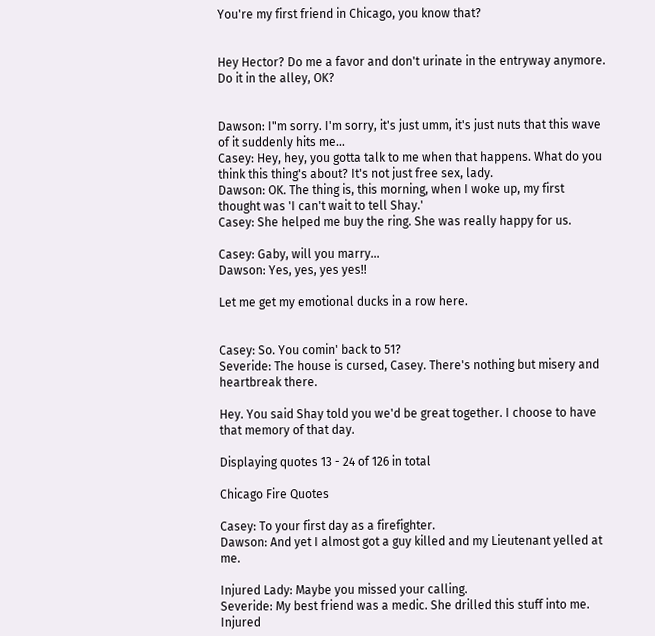You're my first friend in Chicago, you know that?


Hey Hector? Do me a favor and don't urinate in the entryway anymore. Do it in the alley, OK?


Dawson: I"m sorry. I'm sorry, it's just umm, it's just nuts that this wave of it suddenly hits me...
Casey: Hey, hey, you gotta talk to me when that happens. What do you think this thing's about? It's not just free sex, lady.
Dawson: OK. The thing is, this morning, when I woke up, my first thought was 'I can't wait to tell Shay.'
Casey: She helped me buy the ring. She was really happy for us.

Casey: Gaby, will you marry...
Dawson: Yes, yes, yes yes!!

Let me get my emotional ducks in a row here.


Casey: So. You comin' back to 51?
Severide: The house is cursed, Casey. There's nothing but misery and heartbreak there.

Hey. You said Shay told you we'd be great together. I choose to have that memory of that day.

Displaying quotes 13 - 24 of 126 in total

Chicago Fire Quotes

Casey: To your first day as a firefighter.
Dawson: And yet I almost got a guy killed and my Lieutenant yelled at me.

Injured Lady: Maybe you missed your calling.
Severide: My best friend was a medic. She drilled this stuff into me.
Injured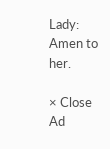Lady: Amen to her.

× Close Ad